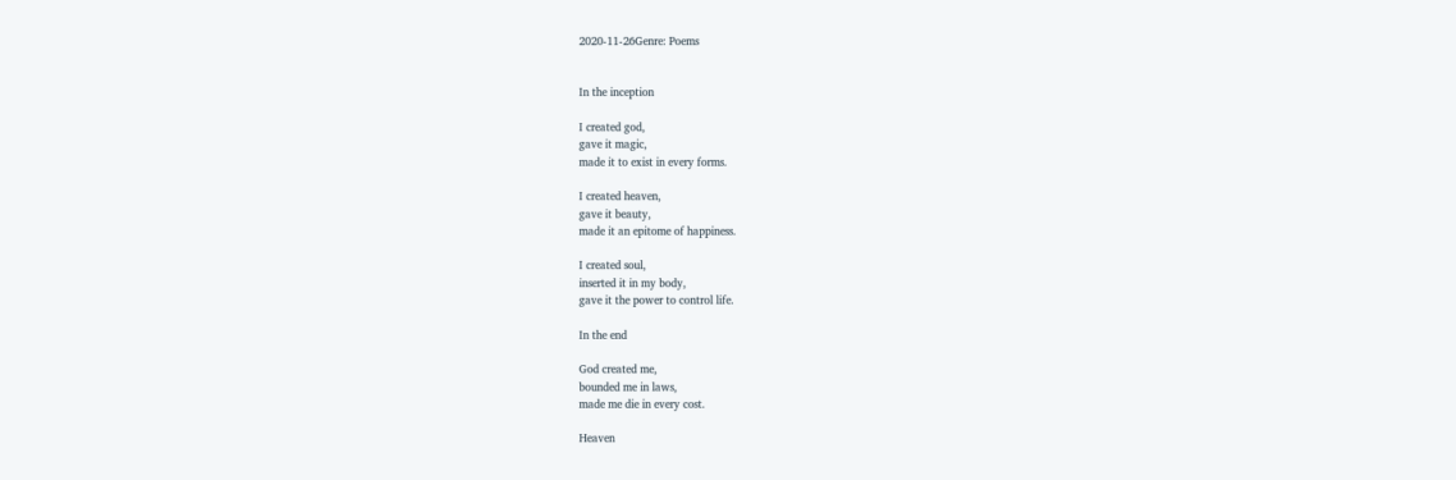2020-11-26Genre: Poems


In the inception

I created god,
gave it magic,
made it to exist in every forms.

I created heaven,
gave it beauty,
made it an epitome of happiness.

I created soul,
inserted it in my body,
gave it the power to control life.

In the end

God created me,
bounded me in laws,
made me die in every cost.

Heaven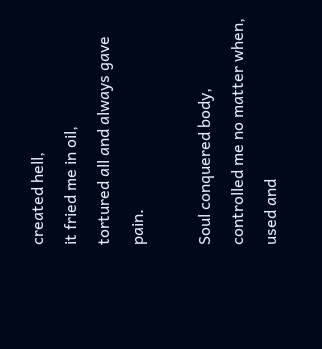created hell,
it fried me in oil,
tortured all and always gave pain.

Soul conquered body,
controlled me no matter when,
used and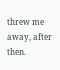threw me away, after then.